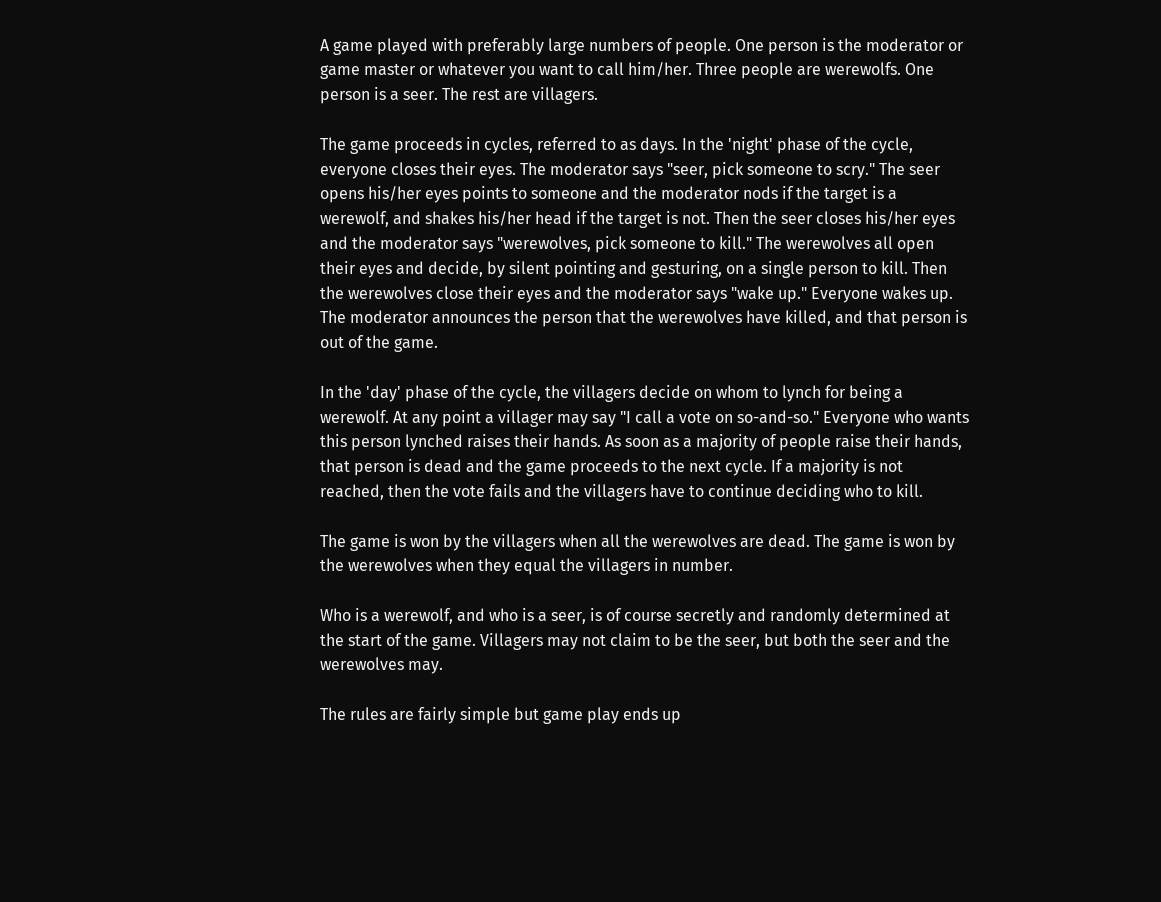A game played with preferably large numbers of people. One person is the moderator or game master or whatever you want to call him/her. Three people are werewolfs. One person is a seer. The rest are villagers.

The game proceeds in cycles, referred to as days. In the 'night' phase of the cycle, everyone closes their eyes. The moderator says "seer, pick someone to scry." The seer opens his/her eyes points to someone and the moderator nods if the target is a werewolf, and shakes his/her head if the target is not. Then the seer closes his/her eyes and the moderator says "werewolves, pick someone to kill." The werewolves all open their eyes and decide, by silent pointing and gesturing, on a single person to kill. Then the werewolves close their eyes and the moderator says "wake up." Everyone wakes up. The moderator announces the person that the werewolves have killed, and that person is out of the game.

In the 'day' phase of the cycle, the villagers decide on whom to lynch for being a werewolf. At any point a villager may say "I call a vote on so-and-so." Everyone who wants this person lynched raises their hands. As soon as a majority of people raise their hands, that person is dead and the game proceeds to the next cycle. If a majority is not reached, then the vote fails and the villagers have to continue deciding who to kill.

The game is won by the villagers when all the werewolves are dead. The game is won by the werewolves when they equal the villagers in number.

Who is a werewolf, and who is a seer, is of course secretly and randomly determined at the start of the game. Villagers may not claim to be the seer, but both the seer and the werewolves may.

The rules are fairly simple but game play ends up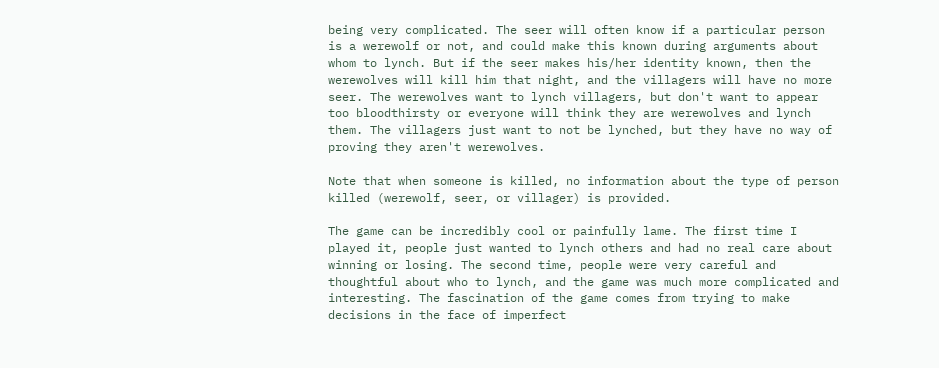being very complicated. The seer will often know if a particular person is a werewolf or not, and could make this known during arguments about whom to lynch. But if the seer makes his/her identity known, then the werewolves will kill him that night, and the villagers will have no more seer. The werewolves want to lynch villagers, but don't want to appear too bloodthirsty or everyone will think they are werewolves and lynch them. The villagers just want to not be lynched, but they have no way of proving they aren't werewolves.

Note that when someone is killed, no information about the type of person killed (werewolf, seer, or villager) is provided.

The game can be incredibly cool or painfully lame. The first time I played it, people just wanted to lynch others and had no real care about winning or losing. The second time, people were very careful and thoughtful about who to lynch, and the game was much more complicated and interesting. The fascination of the game comes from trying to make decisions in the face of imperfect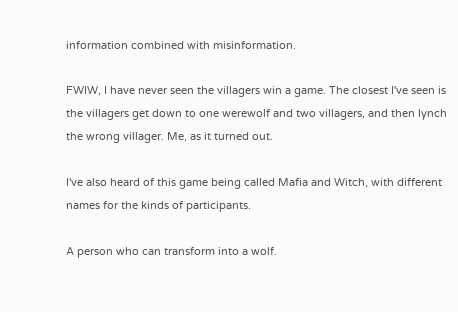information combined with misinformation.

FWIW, I have never seen the villagers win a game. The closest I've seen is the villagers get down to one werewolf and two villagers, and then lynch the wrong villager. Me, as it turned out.

I've also heard of this game being called Mafia and Witch, with different names for the kinds of participants.

A person who can transform into a wolf.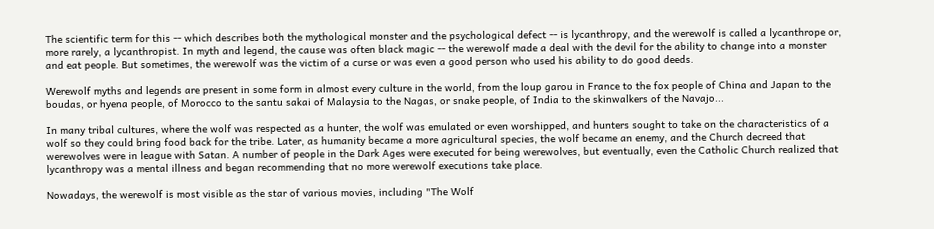The scientific term for this -- which describes both the mythological monster and the psychological defect -- is lycanthropy, and the werewolf is called a lycanthrope or, more rarely, a lycanthropist. In myth and legend, the cause was often black magic -- the werewolf made a deal with the devil for the ability to change into a monster and eat people. But sometimes, the werewolf was the victim of a curse or was even a good person who used his ability to do good deeds.

Werewolf myths and legends are present in some form in almost every culture in the world, from the loup garou in France to the fox people of China and Japan to the boudas, or hyena people, of Morocco to the santu sakai of Malaysia to the Nagas, or snake people, of India to the skinwalkers of the Navajo...

In many tribal cultures, where the wolf was respected as a hunter, the wolf was emulated or even worshipped, and hunters sought to take on the characteristics of a wolf so they could bring food back for the tribe. Later, as humanity became a more agricultural species, the wolf became an enemy, and the Church decreed that werewolves were in league with Satan. A number of people in the Dark Ages were executed for being werewolves, but eventually, even the Catholic Church realized that lycanthropy was a mental illness and began recommending that no more werewolf executions take place.

Nowadays, the werewolf is most visible as the star of various movies, including "The Wolf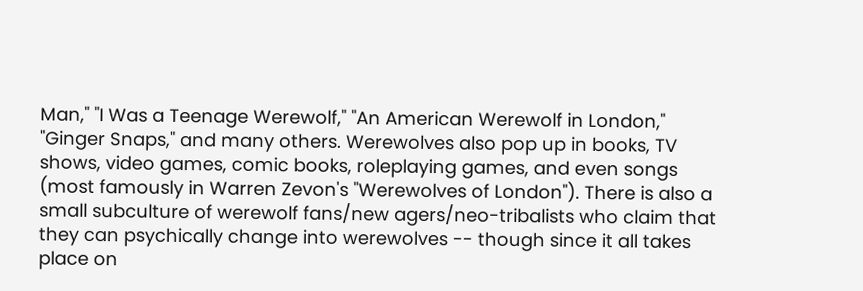Man," "I Was a Teenage Werewolf," "An American Werewolf in London," "Ginger Snaps," and many others. Werewolves also pop up in books, TV shows, video games, comic books, roleplaying games, and even songs (most famously in Warren Zevon's "Werewolves of London"). There is also a small subculture of werewolf fans/new agers/neo-tribalists who claim that they can psychically change into werewolves -- though since it all takes place on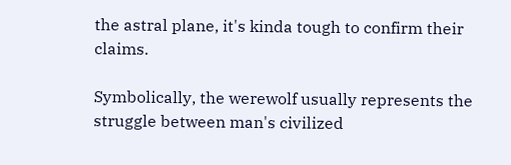the astral plane, it's kinda tough to confirm their claims.

Symbolically, the werewolf usually represents the struggle between man's civilized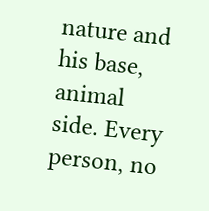nature and his base, animal side. Every person, no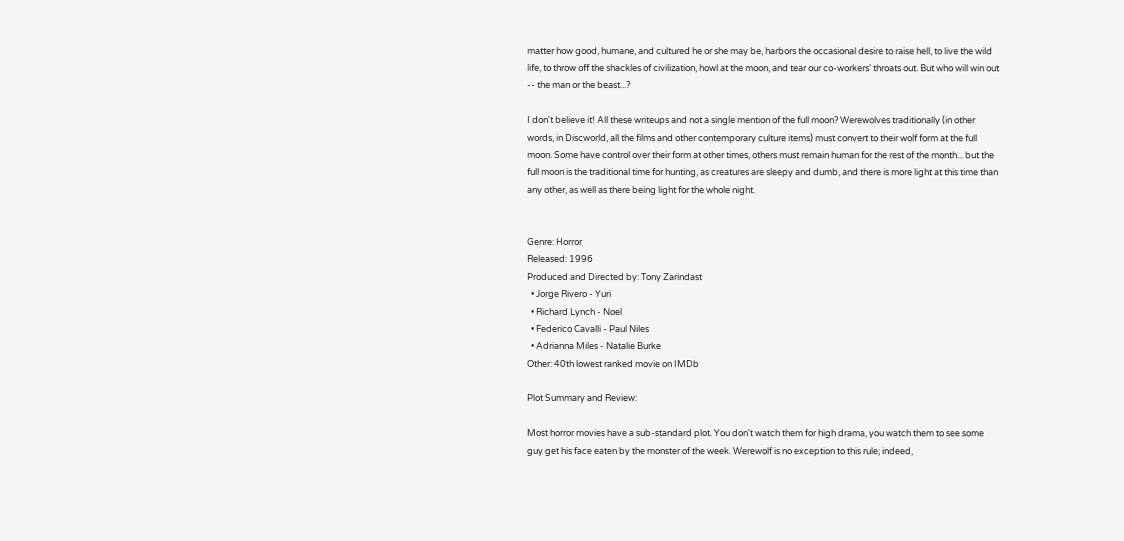matter how good, humane, and cultured he or she may be, harbors the occasional desire to raise hell, to live the wild life, to throw off the shackles of civilization, howl at the moon, and tear our co-workers' throats out. But who will win out -- the man or the beast...?

I don't believe it! All these writeups and not a single mention of the full moon? Werewolves traditionally (in other words, in Discworld, all the films and other contemporary culture items) must convert to their wolf form at the full moon. Some have control over their form at other times, others must remain human for the rest of the month... but the full moon is the traditional time for hunting, as creatures are sleepy and dumb, and there is more light at this time than any other, as well as there being light for the whole night.


Genre: Horror
Released: 1996
Produced and Directed by: Tony Zarindast
  • Jorge Rivero - Yuri
  • Richard Lynch - Noel
  • Federico Cavalli - Paul Niles
  • Adrianna Miles - Natalie Burke
Other: 40th lowest ranked movie on IMDb

Plot Summary and Review:

Most horror movies have a sub-standard plot. You don't watch them for high drama, you watch them to see some guy get his face eaten by the monster of the week. Werewolf is no exception to this rule; indeed,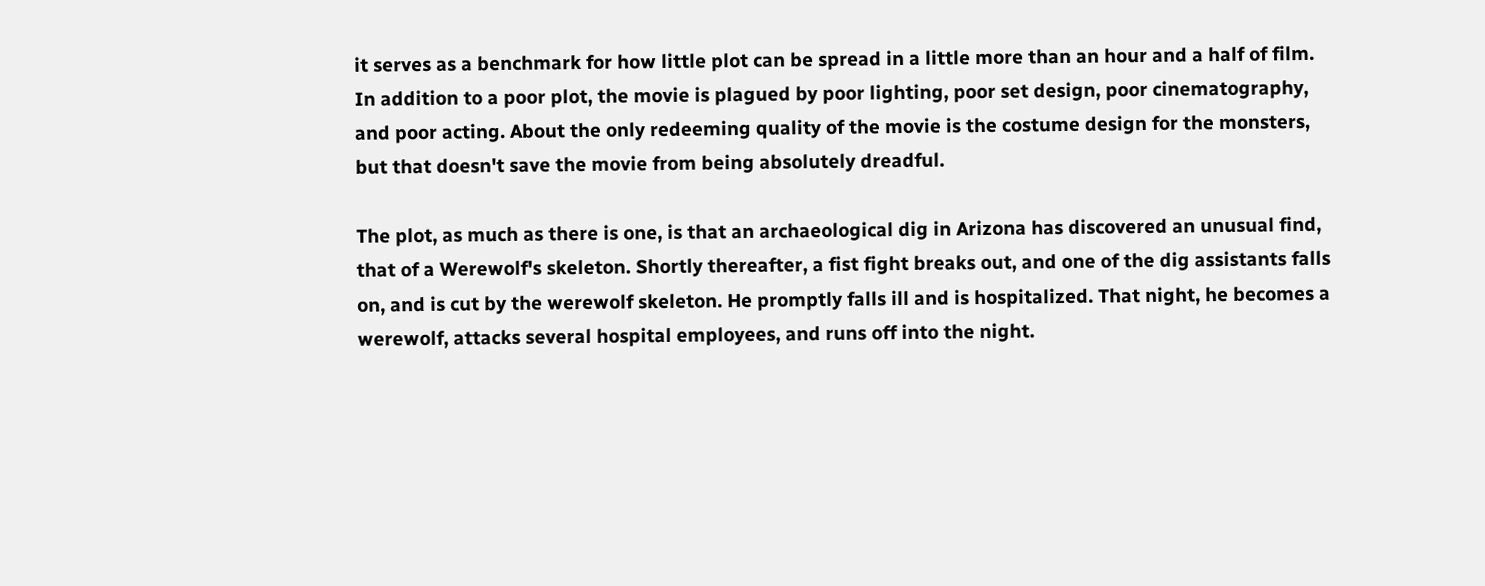it serves as a benchmark for how little plot can be spread in a little more than an hour and a half of film. In addition to a poor plot, the movie is plagued by poor lighting, poor set design, poor cinematography, and poor acting. About the only redeeming quality of the movie is the costume design for the monsters, but that doesn't save the movie from being absolutely dreadful.

The plot, as much as there is one, is that an archaeological dig in Arizona has discovered an unusual find, that of a Werewolf's skeleton. Shortly thereafter, a fist fight breaks out, and one of the dig assistants falls on, and is cut by the werewolf skeleton. He promptly falls ill and is hospitalized. That night, he becomes a werewolf, attacks several hospital employees, and runs off into the night.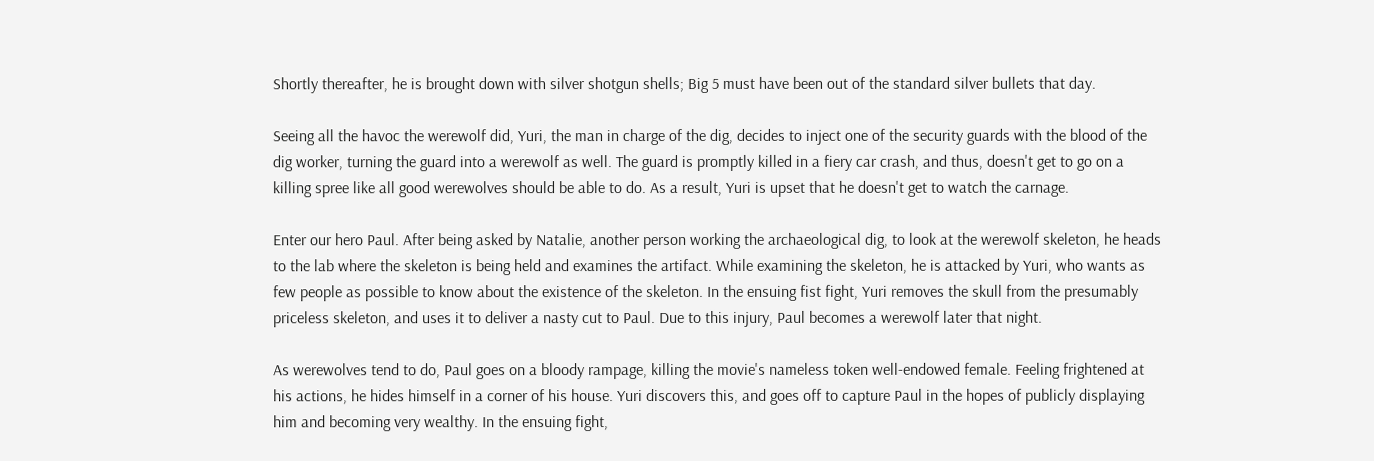Shortly thereafter, he is brought down with silver shotgun shells; Big 5 must have been out of the standard silver bullets that day.

Seeing all the havoc the werewolf did, Yuri, the man in charge of the dig, decides to inject one of the security guards with the blood of the dig worker, turning the guard into a werewolf as well. The guard is promptly killed in a fiery car crash, and thus, doesn't get to go on a killing spree like all good werewolves should be able to do. As a result, Yuri is upset that he doesn't get to watch the carnage.

Enter our hero Paul. After being asked by Natalie, another person working the archaeological dig, to look at the werewolf skeleton, he heads to the lab where the skeleton is being held and examines the artifact. While examining the skeleton, he is attacked by Yuri, who wants as few people as possible to know about the existence of the skeleton. In the ensuing fist fight, Yuri removes the skull from the presumably priceless skeleton, and uses it to deliver a nasty cut to Paul. Due to this injury, Paul becomes a werewolf later that night.

As werewolves tend to do, Paul goes on a bloody rampage, killing the movie's nameless token well-endowed female. Feeling frightened at his actions, he hides himself in a corner of his house. Yuri discovers this, and goes off to capture Paul in the hopes of publicly displaying him and becoming very wealthy. In the ensuing fight,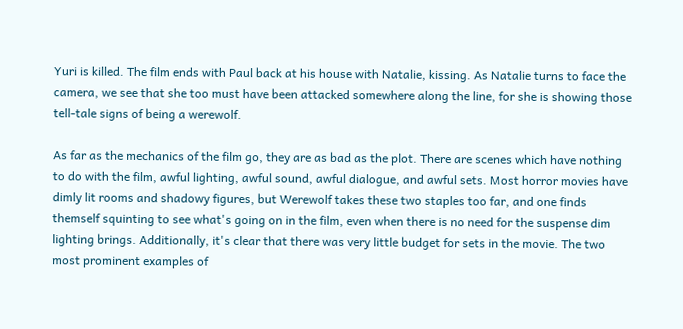Yuri is killed. The film ends with Paul back at his house with Natalie, kissing. As Natalie turns to face the camera, we see that she too must have been attacked somewhere along the line, for she is showing those tell-tale signs of being a werewolf.

As far as the mechanics of the film go, they are as bad as the plot. There are scenes which have nothing to do with the film, awful lighting, awful sound, awful dialogue, and awful sets. Most horror movies have dimly lit rooms and shadowy figures, but Werewolf takes these two staples too far, and one finds themself squinting to see what's going on in the film, even when there is no need for the suspense dim lighting brings. Additionally, it's clear that there was very little budget for sets in the movie. The two most prominent examples of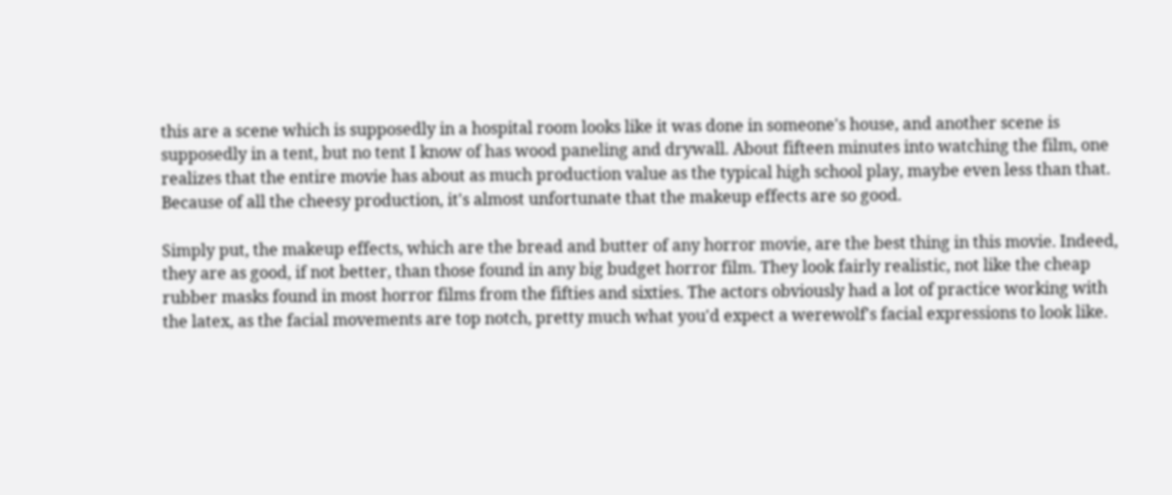this are a scene which is supposedly in a hospital room looks like it was done in someone's house, and another scene is supposedly in a tent, but no tent I know of has wood paneling and drywall. About fifteen minutes into watching the film, one realizes that the entire movie has about as much production value as the typical high school play, maybe even less than that. Because of all the cheesy production, it's almost unfortunate that the makeup effects are so good.

Simply put, the makeup effects, which are the bread and butter of any horror movie, are the best thing in this movie. Indeed, they are as good, if not better, than those found in any big budget horror film. They look fairly realistic, not like the cheap rubber masks found in most horror films from the fifties and sixties. The actors obviously had a lot of practice working with the latex, as the facial movements are top notch, pretty much what you'd expect a werewolf's facial expressions to look like.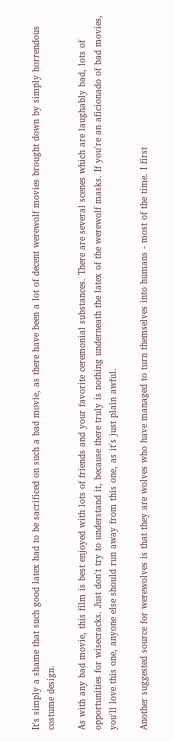It's simply a shame that such good latex had to be sacrificed on such a bad movie, as there have been a lot of decent werewolf movies brought down by simply horrendous costume design.

As with any bad movie, this film is best enjoyed with lots of friends and your favorite ceremonial substances. There are several scenes which are laughably bad, lots of opportunities for wisecracks. Just don't try to understand it, because there truly is nothing underneath the latex of the werewolf masks. If you're an aficionado of bad movies, you'll love this one, anyone else should run away from this one, as it's just plain awful.

Another suggested source for werewolves is that they are wolves who have managed to turn themselves into humans - most of the time. I first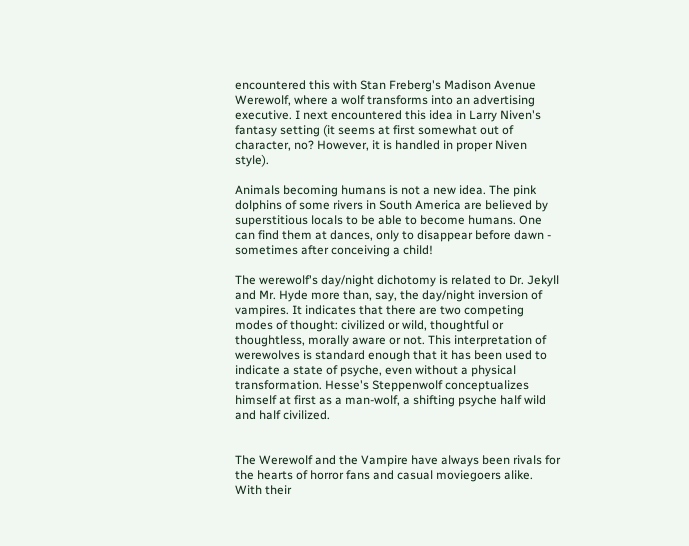encountered this with Stan Freberg's Madison Avenue Werewolf, where a wolf transforms into an advertising executive. I next encountered this idea in Larry Niven's fantasy setting (it seems at first somewhat out of character, no? However, it is handled in proper Niven style).

Animals becoming humans is not a new idea. The pink dolphins of some rivers in South America are believed by superstitious locals to be able to become humans. One can find them at dances, only to disappear before dawn - sometimes after conceiving a child!

The werewolf's day/night dichotomy is related to Dr. Jekyll and Mr. Hyde more than, say, the day/night inversion of vampires. It indicates that there are two competing modes of thought: civilized or wild, thoughtful or thoughtless, morally aware or not. This interpretation of werewolves is standard enough that it has been used to indicate a state of psyche, even without a physical transformation. Hesse's Steppenwolf conceptualizes himself at first as a man-wolf, a shifting psyche half wild and half civilized.


The Werewolf and the Vampire have always been rivals for the hearts of horror fans and casual moviegoers alike. With their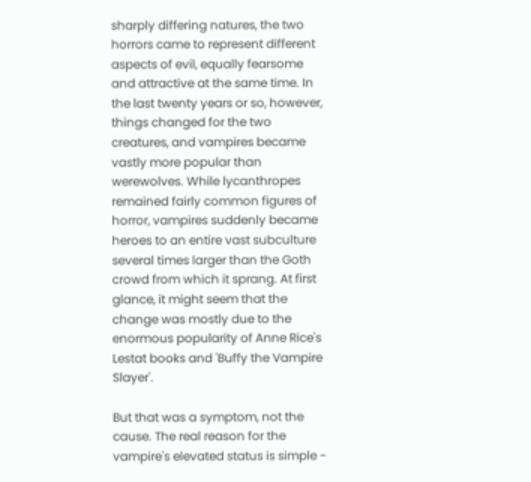sharply differing natures, the two horrors came to represent different aspects of evil, equally fearsome and attractive at the same time. In the last twenty years or so, however, things changed for the two creatures, and vampires became vastly more popular than werewolves. While lycanthropes remained fairly common figures of horror, vampires suddenly became heroes to an entire vast subculture several times larger than the Goth crowd from which it sprang. At first glance, it might seem that the change was mostly due to the enormous popularity of Anne Rice's Lestat books and 'Buffy the Vampire Slayer'.

But that was a symptom, not the cause. The real reason for the vampire's elevated status is simple -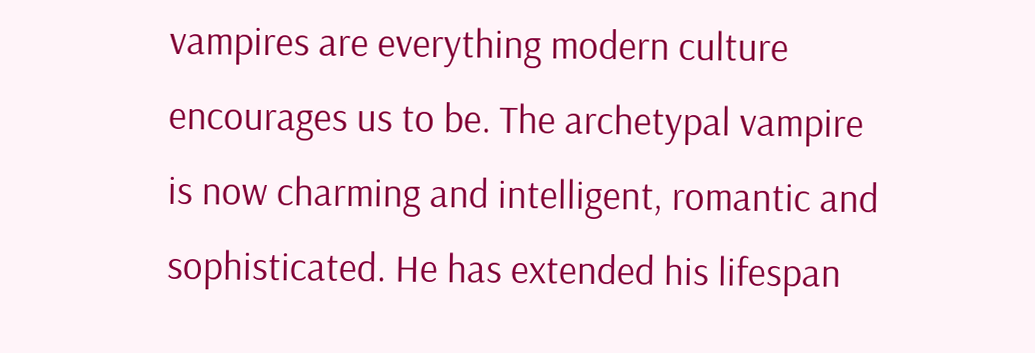vampires are everything modern culture encourages us to be. The archetypal vampire is now charming and intelligent, romantic and sophisticated. He has extended his lifespan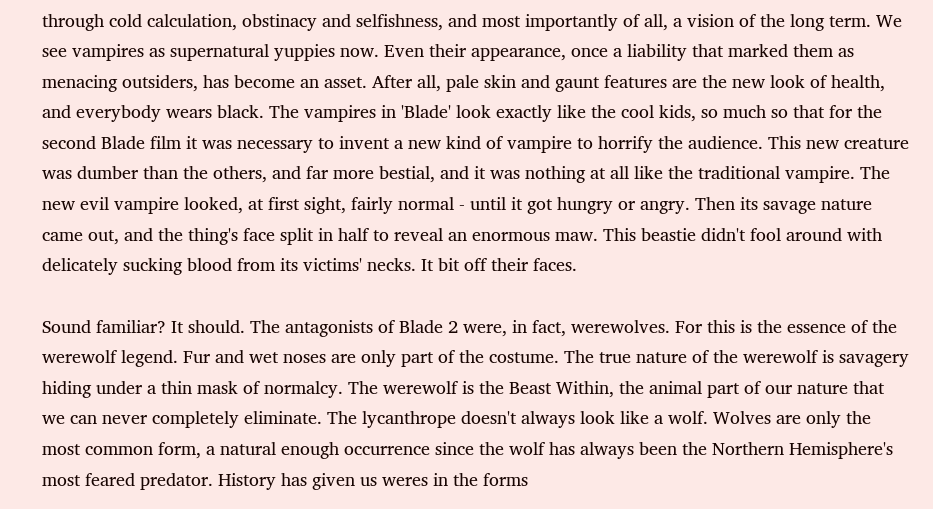through cold calculation, obstinacy and selfishness, and most importantly of all, a vision of the long term. We see vampires as supernatural yuppies now. Even their appearance, once a liability that marked them as menacing outsiders, has become an asset. After all, pale skin and gaunt features are the new look of health, and everybody wears black. The vampires in 'Blade' look exactly like the cool kids, so much so that for the second Blade film it was necessary to invent a new kind of vampire to horrify the audience. This new creature was dumber than the others, and far more bestial, and it was nothing at all like the traditional vampire. The new evil vampire looked, at first sight, fairly normal - until it got hungry or angry. Then its savage nature came out, and the thing's face split in half to reveal an enormous maw. This beastie didn't fool around with delicately sucking blood from its victims' necks. It bit off their faces.

Sound familiar? It should. The antagonists of Blade 2 were, in fact, werewolves. For this is the essence of the werewolf legend. Fur and wet noses are only part of the costume. The true nature of the werewolf is savagery hiding under a thin mask of normalcy. The werewolf is the Beast Within, the animal part of our nature that we can never completely eliminate. The lycanthrope doesn't always look like a wolf. Wolves are only the most common form, a natural enough occurrence since the wolf has always been the Northern Hemisphere's most feared predator. History has given us weres in the forms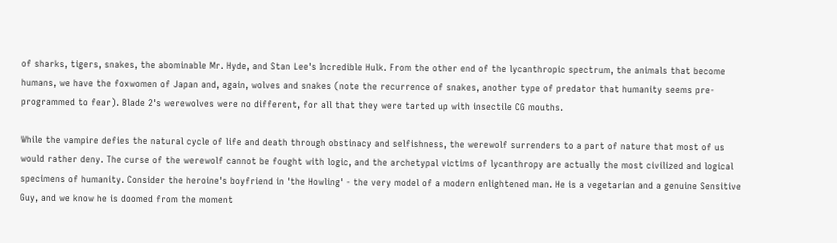of sharks, tigers, snakes, the abominable Mr. Hyde, and Stan Lee's Incredible Hulk. From the other end of the lycanthropic spectrum, the animals that become humans, we have the foxwomen of Japan and, again, wolves and snakes (note the recurrence of snakes, another type of predator that humanity seems pre-programmed to fear). Blade 2's werewolves were no different, for all that they were tarted up with insectile CG mouths.

While the vampire defies the natural cycle of life and death through obstinacy and selfishness, the werewolf surrenders to a part of nature that most of us would rather deny. The curse of the werewolf cannot be fought with logic, and the archetypal victims of lycanthropy are actually the most civilized and logical specimens of humanity. Consider the heroine's boyfriend in 'the Howling' - the very model of a modern enlightened man. He is a vegetarian and a genuine Sensitive Guy, and we know he is doomed from the moment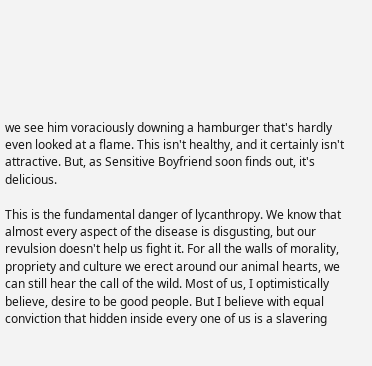we see him voraciously downing a hamburger that's hardly even looked at a flame. This isn't healthy, and it certainly isn't attractive. But, as Sensitive Boyfriend soon finds out, it's delicious.

This is the fundamental danger of lycanthropy. We know that almost every aspect of the disease is disgusting, but our revulsion doesn't help us fight it. For all the walls of morality, propriety and culture we erect around our animal hearts, we can still hear the call of the wild. Most of us, I optimistically believe, desire to be good people. But I believe with equal conviction that hidden inside every one of us is a slavering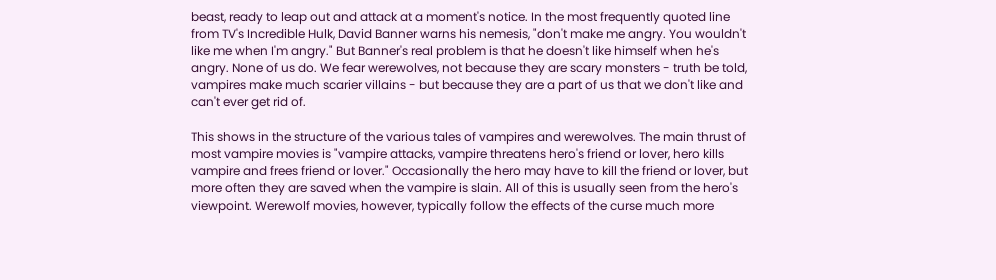beast, ready to leap out and attack at a moment's notice. In the most frequently quoted line from TV's Incredible Hulk, David Banner warns his nemesis, "don't make me angry. You wouldn't like me when I'm angry." But Banner's real problem is that he doesn't like himself when he's angry. None of us do. We fear werewolves, not because they are scary monsters - truth be told, vampires make much scarier villains - but because they are a part of us that we don't like and can't ever get rid of.

This shows in the structure of the various tales of vampires and werewolves. The main thrust of most vampire movies is "vampire attacks, vampire threatens hero's friend or lover, hero kills vampire and frees friend or lover." Occasionally the hero may have to kill the friend or lover, but more often they are saved when the vampire is slain. All of this is usually seen from the hero's viewpoint. Werewolf movies, however, typically follow the effects of the curse much more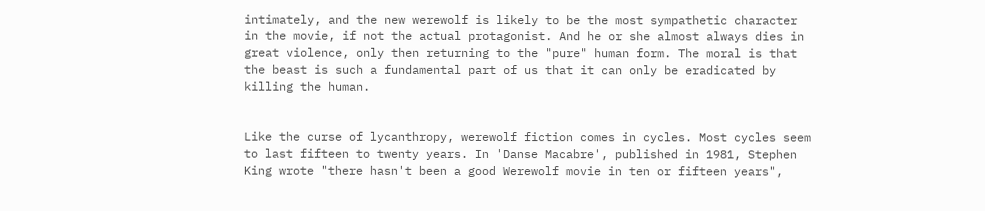intimately, and the new werewolf is likely to be the most sympathetic character in the movie, if not the actual protagonist. And he or she almost always dies in great violence, only then returning to the "pure" human form. The moral is that the beast is such a fundamental part of us that it can only be eradicated by killing the human.


Like the curse of lycanthropy, werewolf fiction comes in cycles. Most cycles seem to last fifteen to twenty years. In 'Danse Macabre', published in 1981, Stephen King wrote "there hasn't been a good Werewolf movie in ten or fifteen years",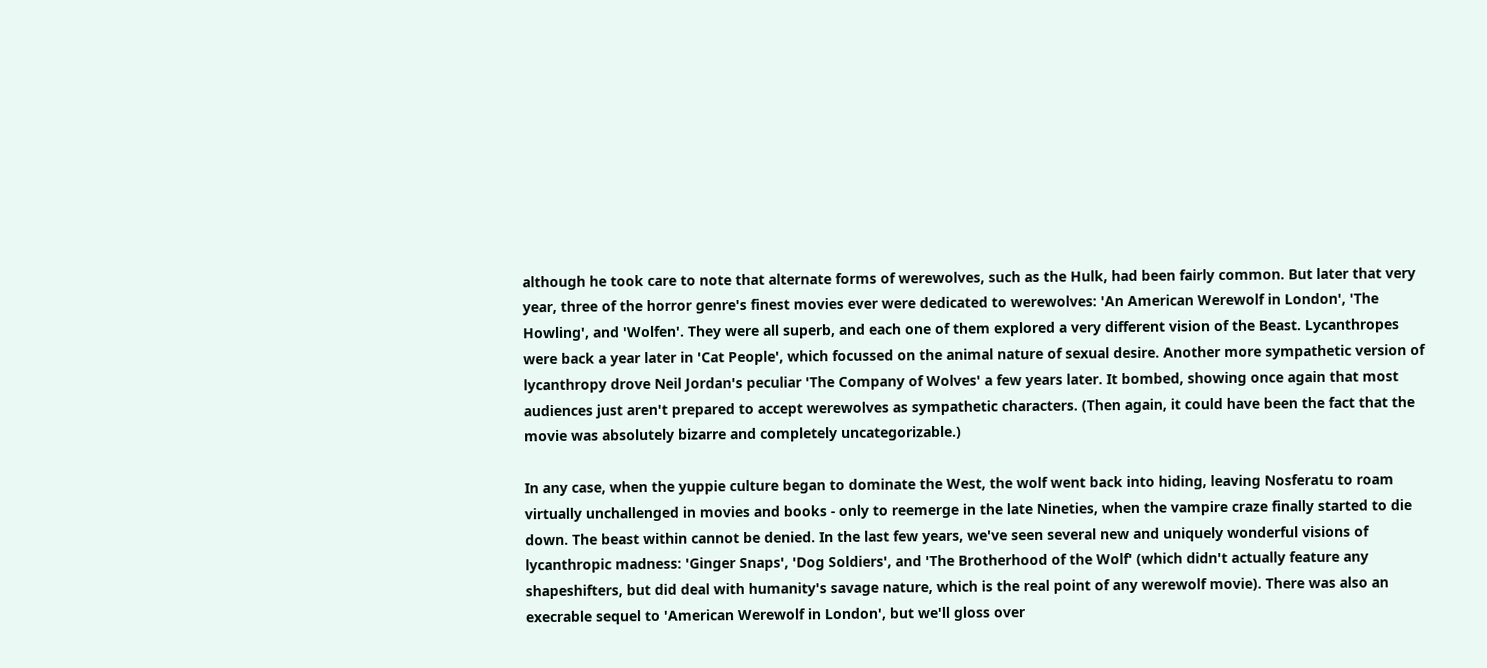although he took care to note that alternate forms of werewolves, such as the Hulk, had been fairly common. But later that very year, three of the horror genre's finest movies ever were dedicated to werewolves: 'An American Werewolf in London', 'The Howling', and 'Wolfen'. They were all superb, and each one of them explored a very different vision of the Beast. Lycanthropes were back a year later in 'Cat People', which focussed on the animal nature of sexual desire. Another more sympathetic version of lycanthropy drove Neil Jordan's peculiar 'The Company of Wolves' a few years later. It bombed, showing once again that most audiences just aren't prepared to accept werewolves as sympathetic characters. (Then again, it could have been the fact that the movie was absolutely bizarre and completely uncategorizable.)

In any case, when the yuppie culture began to dominate the West, the wolf went back into hiding, leaving Nosferatu to roam virtually unchallenged in movies and books - only to reemerge in the late Nineties, when the vampire craze finally started to die down. The beast within cannot be denied. In the last few years, we've seen several new and uniquely wonderful visions of lycanthropic madness: 'Ginger Snaps', 'Dog Soldiers', and 'The Brotherhood of the Wolf' (which didn't actually feature any shapeshifters, but did deal with humanity's savage nature, which is the real point of any werewolf movie). There was also an execrable sequel to 'American Werewolf in London', but we'll gloss over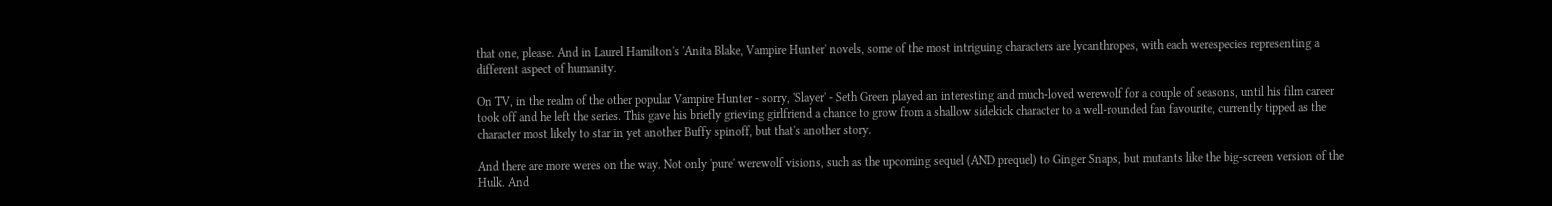that one, please. And in Laurel Hamilton's 'Anita Blake, Vampire Hunter' novels, some of the most intriguing characters are lycanthropes, with each werespecies representing a different aspect of humanity.

On TV, in the realm of the other popular Vampire Hunter - sorry, 'Slayer' - Seth Green played an interesting and much-loved werewolf for a couple of seasons, until his film career took off and he left the series. This gave his briefly grieving girlfriend a chance to grow from a shallow sidekick character to a well-rounded fan favourite, currently tipped as the character most likely to star in yet another Buffy spinoff, but that's another story.

And there are more weres on the way. Not only 'pure' werewolf visions, such as the upcoming sequel (AND prequel) to Ginger Snaps, but mutants like the big-screen version of the Hulk. And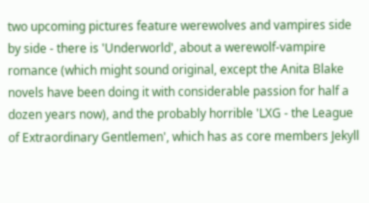two upcoming pictures feature werewolves and vampires side by side - there is 'Underworld', about a werewolf-vampire romance (which might sound original, except the Anita Blake novels have been doing it with considerable passion for half a dozen years now), and the probably horrible 'LXG - the League of Extraordinary Gentlemen', which has as core members Jekyll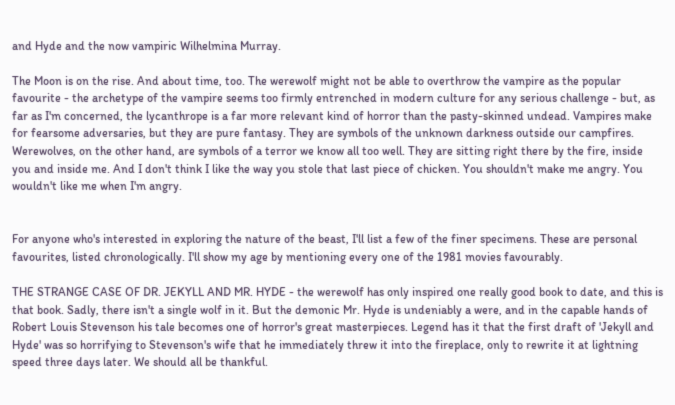and Hyde and the now vampiric Wilhelmina Murray.

The Moon is on the rise. And about time, too. The werewolf might not be able to overthrow the vampire as the popular favourite - the archetype of the vampire seems too firmly entrenched in modern culture for any serious challenge - but, as far as I'm concerned, the lycanthrope is a far more relevant kind of horror than the pasty-skinned undead. Vampires make for fearsome adversaries, but they are pure fantasy. They are symbols of the unknown darkness outside our campfires. Werewolves, on the other hand, are symbols of a terror we know all too well. They are sitting right there by the fire, inside you and inside me. And I don't think I like the way you stole that last piece of chicken. You shouldn't make me angry. You wouldn't like me when I'm angry.


For anyone who's interested in exploring the nature of the beast, I'll list a few of the finer specimens. These are personal favourites, listed chronologically. I'll show my age by mentioning every one of the 1981 movies favourably.

THE STRANGE CASE OF DR. JEKYLL AND MR. HYDE - the werewolf has only inspired one really good book to date, and this is that book. Sadly, there isn't a single wolf in it. But the demonic Mr. Hyde is undeniably a were, and in the capable hands of Robert Louis Stevenson his tale becomes one of horror's great masterpieces. Legend has it that the first draft of 'Jekyll and Hyde' was so horrifying to Stevenson's wife that he immediately threw it into the fireplace, only to rewrite it at lightning speed three days later. We should all be thankful.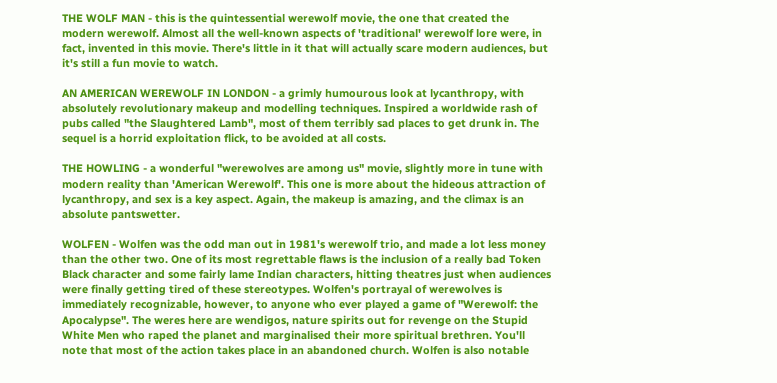THE WOLF MAN - this is the quintessential werewolf movie, the one that created the modern werewolf. Almost all the well-known aspects of 'traditional' werewolf lore were, in fact, invented in this movie. There's little in it that will actually scare modern audiences, but it's still a fun movie to watch.

AN AMERICAN WEREWOLF IN LONDON - a grimly humourous look at lycanthropy, with absolutely revolutionary makeup and modelling techniques. Inspired a worldwide rash of pubs called "the Slaughtered Lamb", most of them terribly sad places to get drunk in. The sequel is a horrid exploitation flick, to be avoided at all costs.

THE HOWLING - a wonderful "werewolves are among us" movie, slightly more in tune with modern reality than 'American Werewolf'. This one is more about the hideous attraction of lycanthropy, and sex is a key aspect. Again, the makeup is amazing, and the climax is an absolute pantswetter.

WOLFEN - Wolfen was the odd man out in 1981's werewolf trio, and made a lot less money than the other two. One of its most regrettable flaws is the inclusion of a really bad Token Black character and some fairly lame Indian characters, hitting theatres just when audiences were finally getting tired of these stereotypes. Wolfen's portrayal of werewolves is immediately recognizable, however, to anyone who ever played a game of "Werewolf: the Apocalypse". The weres here are wendigos, nature spirits out for revenge on the Stupid White Men who raped the planet and marginalised their more spiritual brethren. You'll note that most of the action takes place in an abandoned church. Wolfen is also notable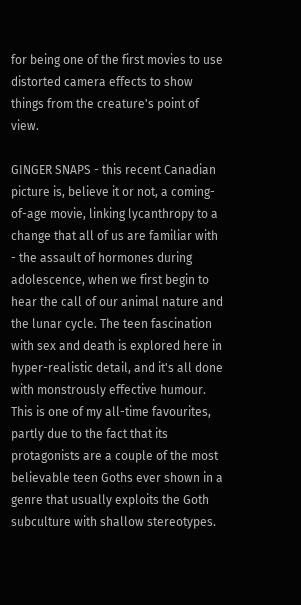for being one of the first movies to use distorted camera effects to show things from the creature's point of view.

GINGER SNAPS - this recent Canadian picture is, believe it or not, a coming-of-age movie, linking lycanthropy to a change that all of us are familiar with - the assault of hormones during adolescence, when we first begin to hear the call of our animal nature and the lunar cycle. The teen fascination with sex and death is explored here in hyper-realistic detail, and it's all done with monstrously effective humour. This is one of my all-time favourites, partly due to the fact that its protagonists are a couple of the most believable teen Goths ever shown in a genre that usually exploits the Goth subculture with shallow stereotypes.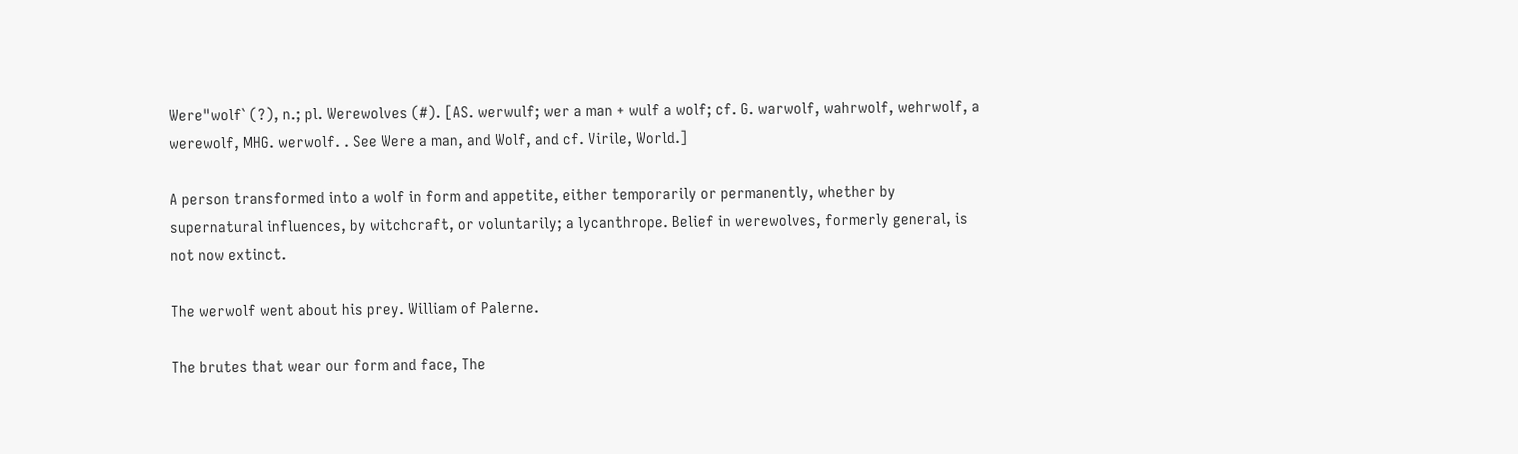Were"wolf` (?), n.; pl. Werewolves (#). [AS. werwulf; wer a man + wulf a wolf; cf. G. warwolf, wahrwolf, wehrwolf, a werewolf, MHG. werwolf. . See Were a man, and Wolf, and cf. Virile, World.]

A person transformed into a wolf in form and appetite, either temporarily or permanently, whether by supernatural influences, by witchcraft, or voluntarily; a lycanthrope. Belief in werewolves, formerly general, is not now extinct.

The werwolf went about his prey. William of Palerne.

The brutes that wear our form and face, The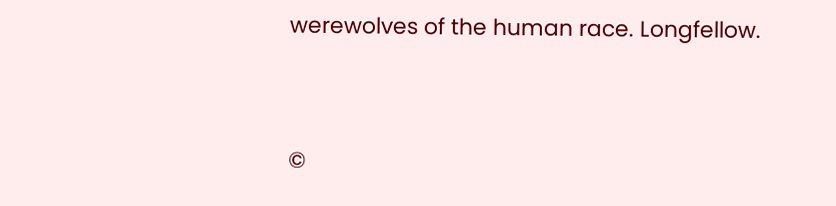werewolves of the human race. Longfellow.


©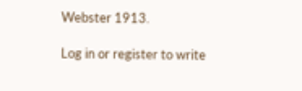Webster 1913.

Log in or register to write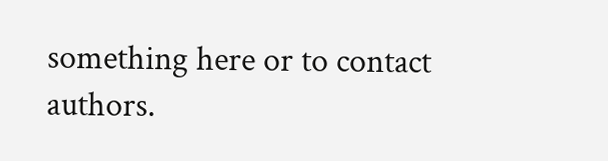something here or to contact authors.